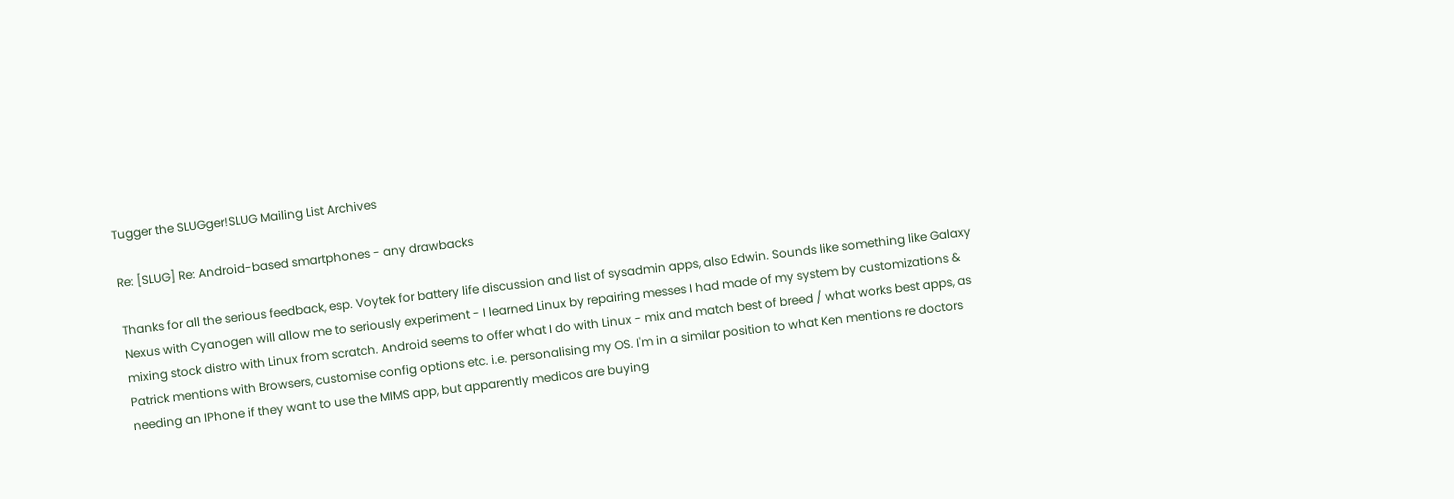Tugger the SLUGger!SLUG Mailing List Archives

Re: [SLUG] Re: Android-based smartphones - any drawbacks

Thanks for all the serious feedback, esp. Voytek for battery life discussion and list of sysadmin apps, also Edwin. Sounds like something like Galaxy Nexus with Cyanogen will allow me to seriously experiment - I learned Linux by repairing messes I had made of my system by customizations & mixing stock distro with Linux from scratch. Android seems to offer what I do with Linux - mix and match best of breed / what works best apps, as Patrick mentions with Browsers, customise config options etc. i.e. personalising my OS. I'm in a similar position to what Ken mentions re doctors needing an IPhone if they want to use the MIMS app, but apparently medicos are buying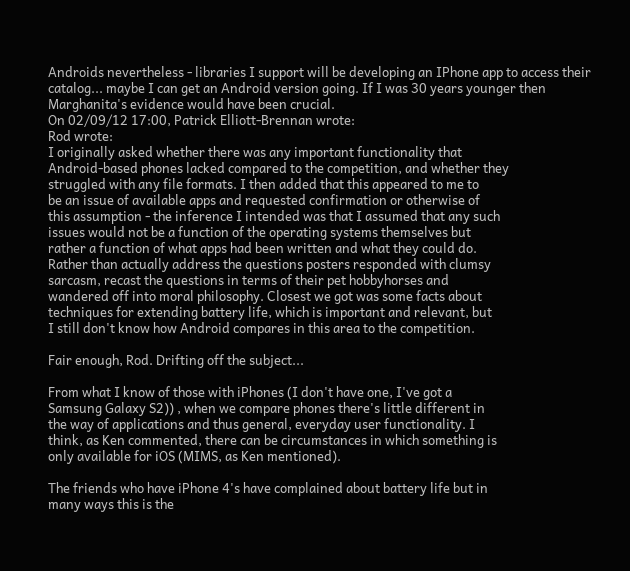Androids nevertheless - libraries I support will be developing an IPhone app to access their catalog... maybe I can get an Android version going. If I was 30 years younger then Marghanita's evidence would have been crucial.
On 02/09/12 17:00, Patrick Elliott-Brennan wrote:
Rod wrote:
I originally asked whether there was any important functionality that
Android-based phones lacked compared to the competition, and whether they
struggled with any file formats. I then added that this appeared to me to
be an issue of available apps and requested confirmation or otherwise of
this assumption - the inference I intended was that I assumed that any such
issues would not be a function of the operating systems themselves but
rather a function of what apps had been written and what they could do.
Rather than actually address the questions posters responded with clumsy
sarcasm, recast the questions in terms of their pet hobbyhorses and
wandered off into moral philosophy. Closest we got was some facts about
techniques for extending battery life, which is important and relevant, but
I still don't know how Android compares in this area to the competition.

Fair enough, Rod. Drifting off the subject...

From what I know of those with iPhones (I don't have one, I've got a
Samsung Galaxy S2)) , when we compare phones there's little different in
the way of applications and thus general, everyday user functionality. I
think, as Ken commented, there can be circumstances in which something is
only available for iOS (MIMS, as Ken mentioned).

The friends who have iPhone 4's have complained about battery life but in
many ways this is the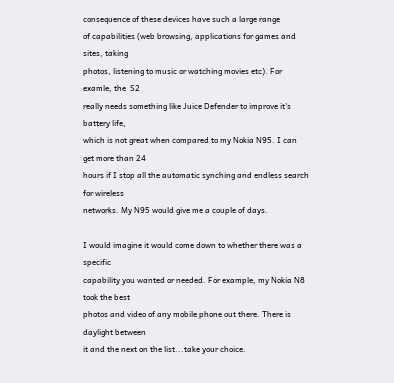consequence of these devices have such a large range
of capabilities (web browsing, applications for games and sites, taking
photos, listening to music or watching movies etc). For examle, the  S2
really needs something like Juice Defender to improve it's battery life,
which is not great when compared to my Nokia N95. I can get more than 24
hours if I stop all the automatic synching and endless search for wireless
networks. My N95 would give me a couple of days.

I would imagine it would come down to whether there was a specific
capability you wanted or needed. For example, my Nokia N8 took the best
photos and video of any mobile phone out there. There is daylight between
it and the next on the list...take your choice.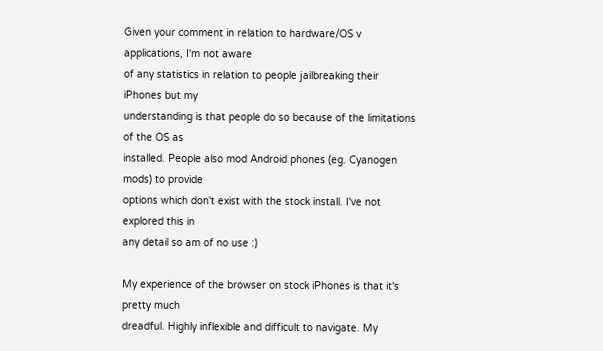Given your comment in relation to hardware/OS v applications, I'm not aware
of any statistics in relation to people jailbreaking their iPhones but my
understanding is that people do so because of the limitations of the OS as
installed. People also mod Android phones (eg. Cyanogen mods) to provide
options which don't exist with the stock install. I've not explored this in
any detail so am of no use :)

My experience of the browser on stock iPhones is that it's pretty much
dreadful. Highly inflexible and difficult to navigate. My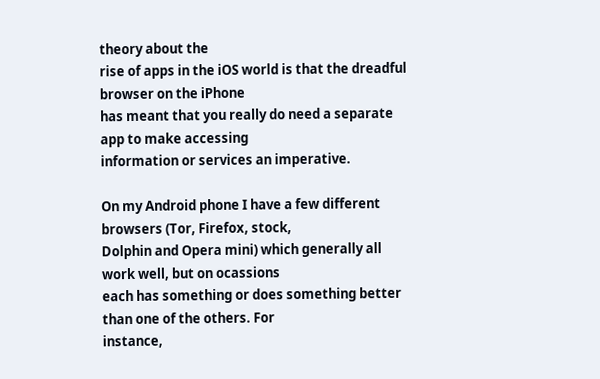theory about the
rise of apps in the iOS world is that the dreadful browser on the iPhone
has meant that you really do need a separate app to make accessing
information or services an imperative.

On my Android phone I have a few different browsers (Tor, Firefox, stock,
Dolphin and Opera mini) which generally all work well, but on ocassions
each has something or does something better than one of the others. For
instance,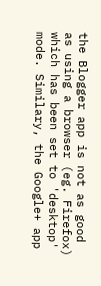the Blogger app is not as good as using a browser (eg. Firefox)
which has been set to 'desktop' mode. Similary, the Google+ app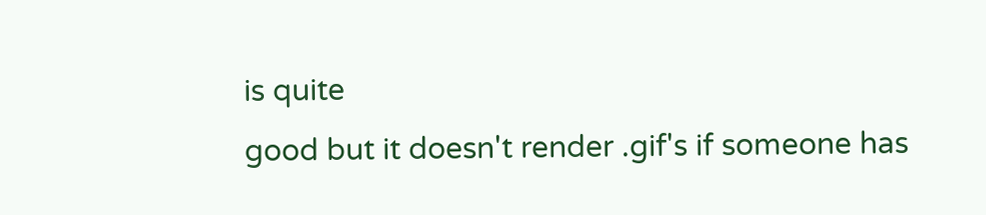is quite
good but it doesn't render .gif's if someone has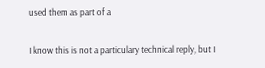used them as part of a

I know this is not a particulary technical reply, but I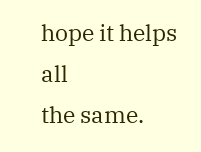hope it helps all
the same.